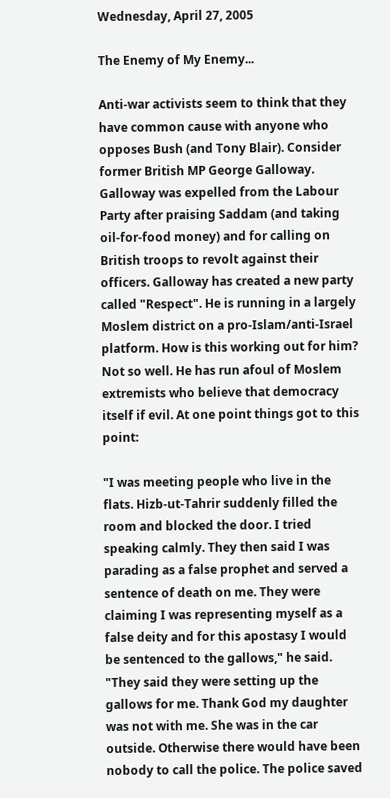Wednesday, April 27, 2005

The Enemy of My Enemy...

Anti-war activists seem to think that they have common cause with anyone who opposes Bush (and Tony Blair). Consider former British MP George Galloway. Galloway was expelled from the Labour Party after praising Saddam (and taking oil-for-food money) and for calling on British troops to revolt against their officers. Galloway has created a new party called "Respect". He is running in a largely Moslem district on a pro-Islam/anti-Israel platform. How is this working out for him? Not so well. He has run afoul of Moslem extremists who believe that democracy itself if evil. At one point things got to this point:

"I was meeting people who live in the flats. Hizb-ut-Tahrir suddenly filled the room and blocked the door. I tried speaking calmly. They then said I was parading as a false prophet and served a sentence of death on me. They were claiming I was representing myself as a false deity and for this apostasy I would be sentenced to the gallows," he said. "They said they were setting up the gallows for me. Thank God my daughter was not with me. She was in the car outside. Otherwise there would have been nobody to call the police. The police saved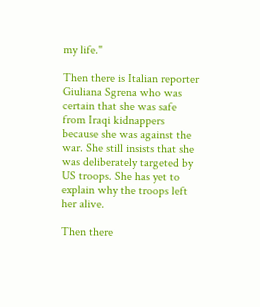my life."

Then there is Italian reporter Giuliana Sgrena who was certain that she was safe from Iraqi kidnappers because she was against the war. She still insists that she was deliberately targeted by US troops. She has yet to explain why the troops left her alive.

Then there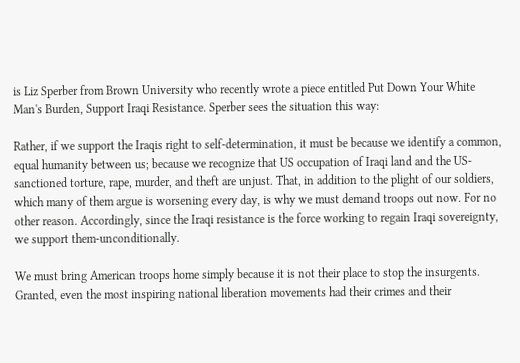is Liz Sperber from Brown University who recently wrote a piece entitled Put Down Your White Man's Burden, Support Iraqi Resistance. Sperber sees the situation this way:

Rather, if we support the Iraqis right to self-determination, it must be because we identify a common, equal humanity between us; because we recognize that US occupation of Iraqi land and the US-sanctioned torture, rape, murder, and theft are unjust. That, in addition to the plight of our soldiers, which many of them argue is worsening every day, is why we must demand troops out now. For no other reason. Accordingly, since the Iraqi resistance is the force working to regain Iraqi sovereignty, we support them-unconditionally.

We must bring American troops home simply because it is not their place to stop the insurgents. Granted, even the most inspiring national liberation movements had their crimes and their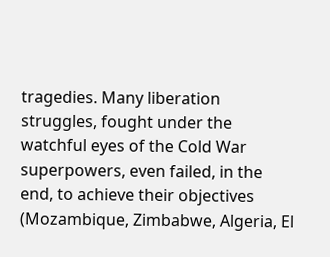tragedies. Many liberation struggles, fought under the watchful eyes of the Cold War superpowers, even failed, in the end, to achieve their objectives (Mozambique, Zimbabwe, Algeria, El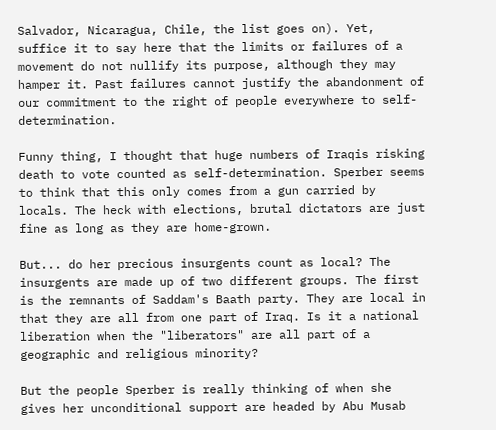Salvador, Nicaragua, Chile, the list goes on). Yet, suffice it to say here that the limits or failures of a movement do not nullify its purpose, although they may hamper it. Past failures cannot justify the abandonment of our commitment to the right of people everywhere to self-determination.

Funny thing, I thought that huge numbers of Iraqis risking death to vote counted as self-determination. Sperber seems to think that this only comes from a gun carried by locals. The heck with elections, brutal dictators are just fine as long as they are home-grown.

But... do her precious insurgents count as local? The insurgents are made up of two different groups. The first is the remnants of Saddam's Baath party. They are local in that they are all from one part of Iraq. Is it a national liberation when the "liberators" are all part of a geographic and religious minority?

But the people Sperber is really thinking of when she gives her unconditional support are headed by Abu Musab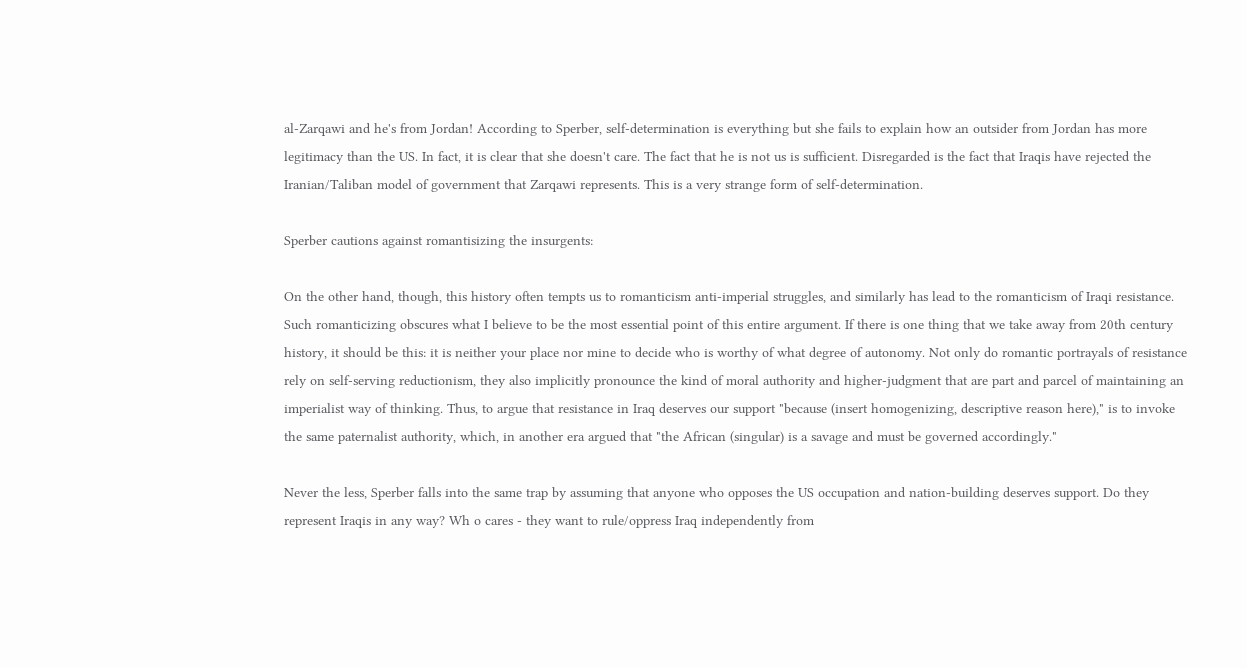al-Zarqawi and he's from Jordan! According to Sperber, self-determination is everything but she fails to explain how an outsider from Jordan has more legitimacy than the US. In fact, it is clear that she doesn't care. The fact that he is not us is sufficient. Disregarded is the fact that Iraqis have rejected the Iranian/Taliban model of government that Zarqawi represents. This is a very strange form of self-determination.

Sperber cautions against romantisizing the insurgents:

On the other hand, though, this history often tempts us to romanticism anti-imperial struggles, and similarly has lead to the romanticism of Iraqi resistance. Such romanticizing obscures what I believe to be the most essential point of this entire argument. If there is one thing that we take away from 20th century history, it should be this: it is neither your place nor mine to decide who is worthy of what degree of autonomy. Not only do romantic portrayals of resistance rely on self-serving reductionism, they also implicitly pronounce the kind of moral authority and higher-judgment that are part and parcel of maintaining an imperialist way of thinking. Thus, to argue that resistance in Iraq deserves our support "because (insert homogenizing, descriptive reason here)," is to invoke the same paternalist authority, which, in another era argued that "the African (singular) is a savage and must be governed accordingly."

Never the less, Sperber falls into the same trap by assuming that anyone who opposes the US occupation and nation-building deserves support. Do they represent Iraqis in any way? Wh o cares - they want to rule/oppress Iraq independently from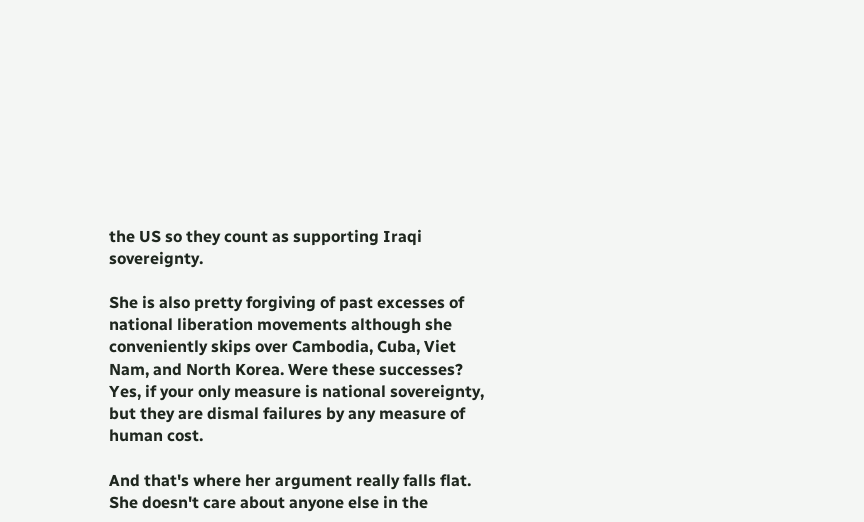the US so they count as supporting Iraqi sovereignty.

She is also pretty forgiving of past excesses of national liberation movements although she conveniently skips over Cambodia, Cuba, Viet Nam, and North Korea. Were these successes? Yes, if your only measure is national sovereignty, but they are dismal failures by any measure of human cost.

And that's where her argument really falls flat. She doesn't care about anyone else in the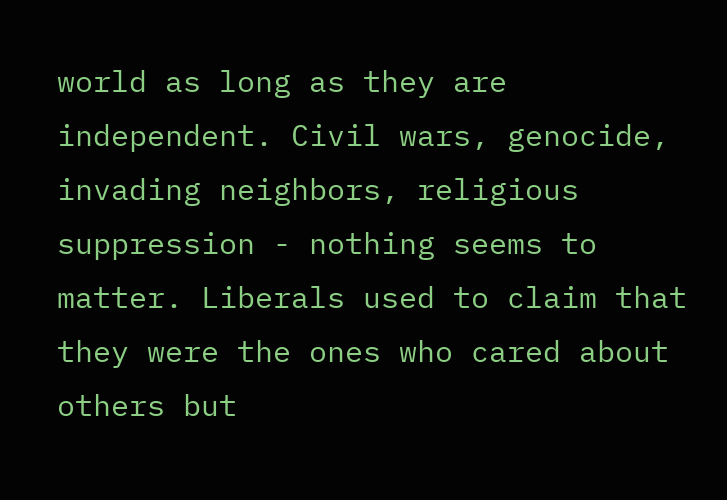world as long as they are independent. Civil wars, genocide, invading neighbors, religious suppression - nothing seems to matter. Liberals used to claim that they were the ones who cared about others but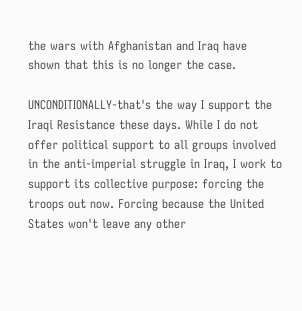the wars with Afghanistan and Iraq have shown that this is no longer the case.

UNCONDITIONALLY-that's the way I support the Iraqi Resistance these days. While I do not offer political support to all groups involved in the anti-imperial struggle in Iraq, I work to support its collective purpose: forcing the troops out now. Forcing because the United States won't leave any other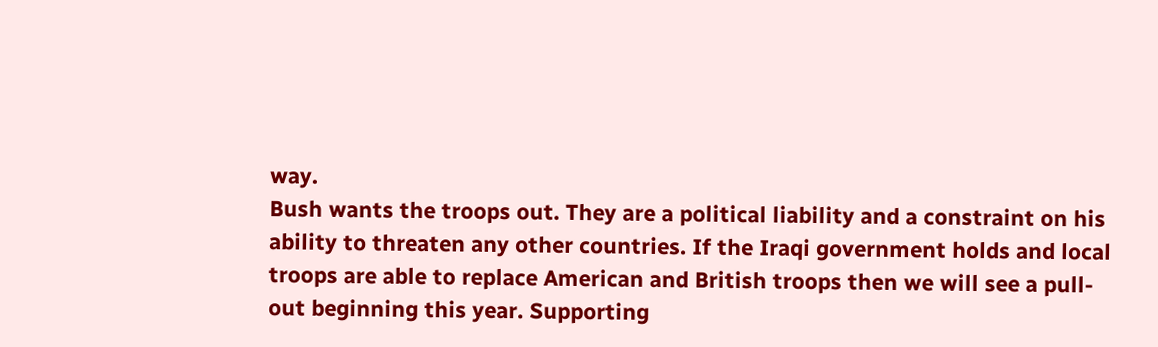way.
Bush wants the troops out. They are a political liability and a constraint on his ability to threaten any other countries. If the Iraqi government holds and local troops are able to replace American and British troops then we will see a pull-out beginning this year. Supporting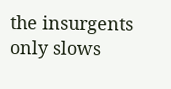the insurgents only slows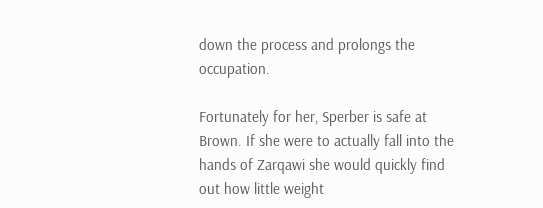down the process and prolongs the occupation.

Fortunately for her, Sperber is safe at Brown. If she were to actually fall into the hands of Zarqawi she would quickly find out how little weight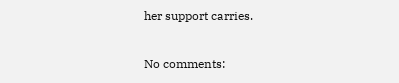her support carries.

No comments: